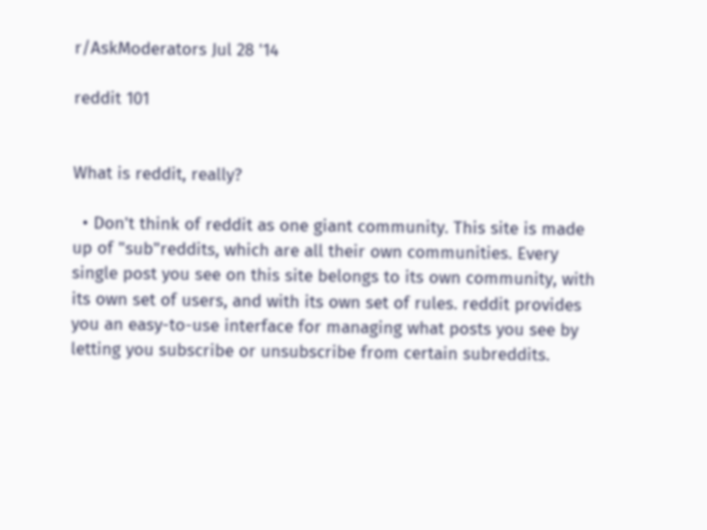r/AskModerators Jul 28 '14

reddit 101


What is reddit, really?

  • Don't think of reddit as one giant community. This site is made up of "sub"reddits, which are all their own communities. Every single post you see on this site belongs to its own community, with its own set of users, and with its own set of rules. reddit provides you an easy-to-use interface for managing what posts you see by letting you subscribe or unsubscribe from certain subreddits.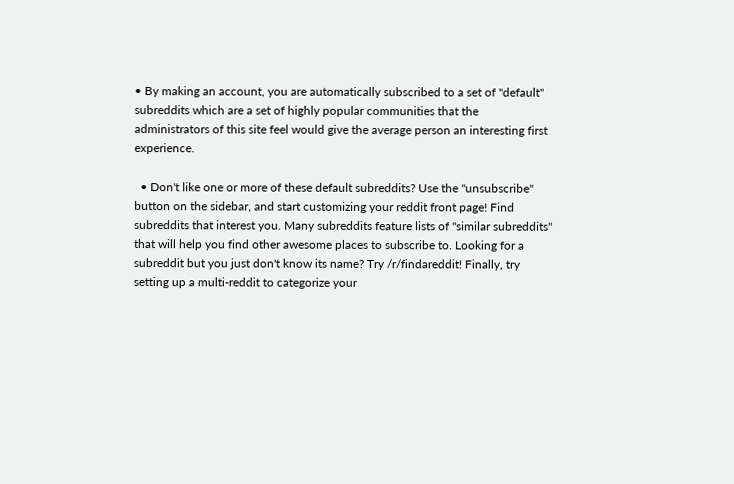• By making an account, you are automatically subscribed to a set of "default" subreddits which are a set of highly popular communities that the administrators of this site feel would give the average person an interesting first experience.

  • Don't like one or more of these default subreddits? Use the "unsubscribe" button on the sidebar, and start customizing your reddit front page! Find subreddits that interest you. Many subreddits feature lists of "similar subreddits" that will help you find other awesome places to subscribe to. Looking for a subreddit but you just don't know its name? Try /r/findareddit! Finally, try setting up a multi-reddit to categorize your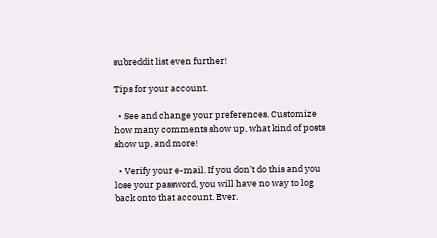subreddit list even further!

Tips for your account.

  • See and change your preferences. Customize how many comments show up, what kind of posts show up, and more!

  • Verify your e-mail. If you don't do this and you lose your password, you will have no way to log back onto that account. Ever.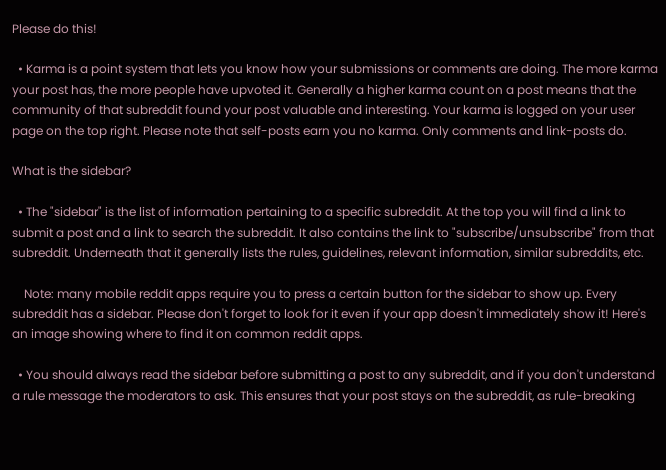Please do this!

  • Karma is a point system that lets you know how your submissions or comments are doing. The more karma your post has, the more people have upvoted it. Generally a higher karma count on a post means that the community of that subreddit found your post valuable and interesting. Your karma is logged on your user page on the top right. Please note that self-posts earn you no karma. Only comments and link-posts do.

What is the sidebar?

  • The "sidebar" is the list of information pertaining to a specific subreddit. At the top you will find a link to submit a post and a link to search the subreddit. It also contains the link to "subscribe/unsubscribe" from that subreddit. Underneath that it generally lists the rules, guidelines, relevant information, similar subreddits, etc.

    Note: many mobile reddit apps require you to press a certain button for the sidebar to show up. Every subreddit has a sidebar. Please don't forget to look for it even if your app doesn't immediately show it! Here's an image showing where to find it on common reddit apps.

  • You should always read the sidebar before submitting a post to any subreddit, and if you don't understand a rule message the moderators to ask. This ensures that your post stays on the subreddit, as rule-breaking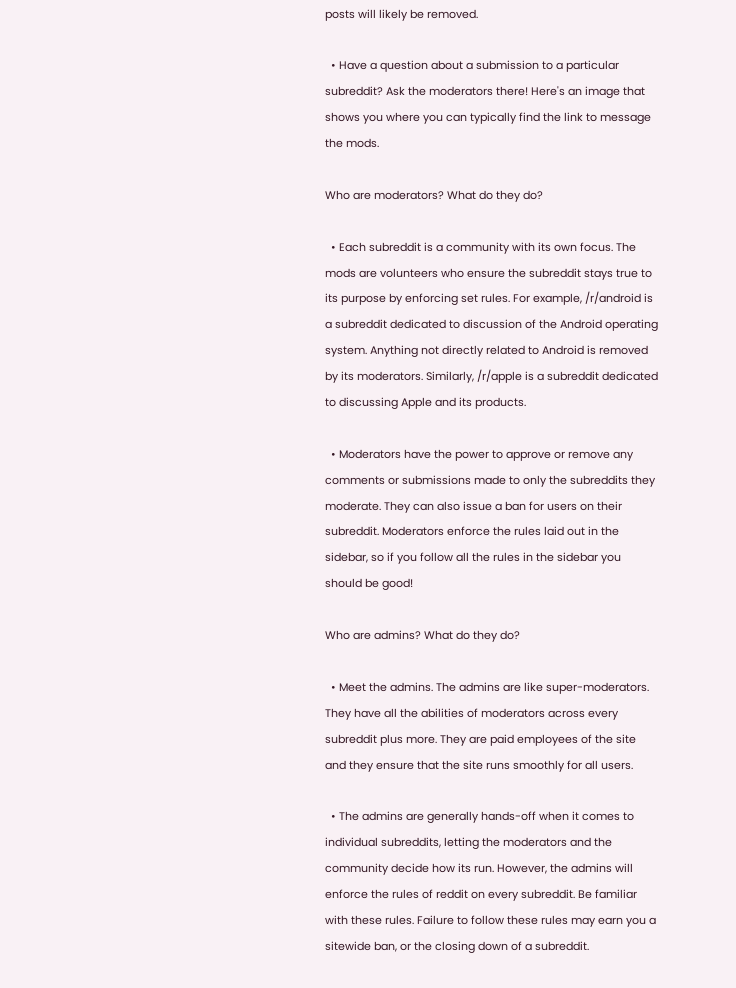posts will likely be removed.

  • Have a question about a submission to a particular subreddit? Ask the moderators there! Here's an image that shows you where you can typically find the link to message the mods.

Who are moderators? What do they do?

  • Each subreddit is a community with its own focus. The mods are volunteers who ensure the subreddit stays true to its purpose by enforcing set rules. For example, /r/android is a subreddit dedicated to discussion of the Android operating system. Anything not directly related to Android is removed by its moderators. Similarly, /r/apple is a subreddit dedicated to discussing Apple and its products.

  • Moderators have the power to approve or remove any comments or submissions made to only the subreddits they moderate. They can also issue a ban for users on their subreddit. Moderators enforce the rules laid out in the sidebar, so if you follow all the rules in the sidebar you should be good!

Who are admins? What do they do?

  • Meet the admins. The admins are like super-moderators. They have all the abilities of moderators across every subreddit plus more. They are paid employees of the site and they ensure that the site runs smoothly for all users.

  • The admins are generally hands-off when it comes to individual subreddits, letting the moderators and the community decide how its run. However, the admins will enforce the rules of reddit on every subreddit. Be familiar with these rules. Failure to follow these rules may earn you a sitewide ban, or the closing down of a subreddit.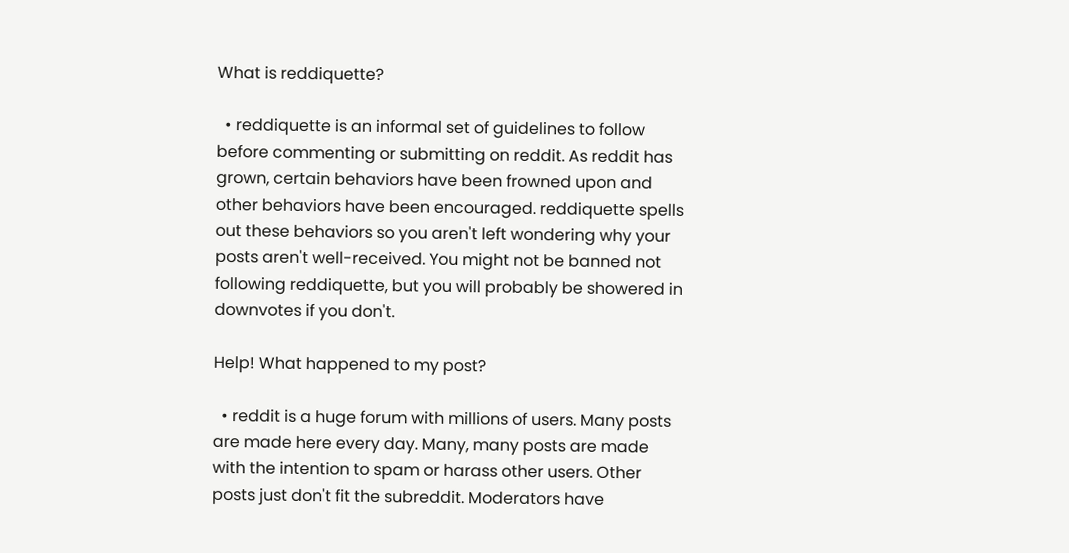What is reddiquette?

  • reddiquette is an informal set of guidelines to follow before commenting or submitting on reddit. As reddit has grown, certain behaviors have been frowned upon and other behaviors have been encouraged. reddiquette spells out these behaviors so you aren't left wondering why your posts aren't well-received. You might not be banned not following reddiquette, but you will probably be showered in downvotes if you don't.

Help! What happened to my post?

  • reddit is a huge forum with millions of users. Many posts are made here every day. Many, many posts are made with the intention to spam or harass other users. Other posts just don't fit the subreddit. Moderators have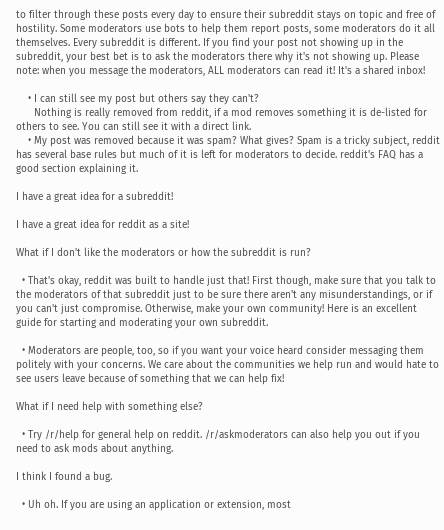to filter through these posts every day to ensure their subreddit stays on topic and free of hostility. Some moderators use bots to help them report posts, some moderators do it all themselves. Every subreddit is different. If you find your post not showing up in the subreddit, your best bet is to ask the moderators there why it's not showing up. Please note: when you message the moderators, ALL moderators can read it! It's a shared inbox!

    • I can still see my post but others say they can't?
      Nothing is really removed from reddit, if a mod removes something it is de-listed for others to see. You can still see it with a direct link.
    • My post was removed because it was spam? What gives? Spam is a tricky subject, reddit has several base rules but much of it is left for moderators to decide. reddit's FAQ has a good section explaining it.

I have a great idea for a subreddit!

I have a great idea for reddit as a site!

What if I don't like the moderators or how the subreddit is run?

  • That's okay, reddit was built to handle just that! First though, make sure that you talk to the moderators of that subreddit just to be sure there aren't any misunderstandings, or if you can't just compromise. Otherwise, make your own community! Here is an excellent guide for starting and moderating your own subreddit.

  • Moderators are people, too, so if you want your voice heard consider messaging them politely with your concerns. We care about the communities we help run and would hate to see users leave because of something that we can help fix!

What if I need help with something else?

  • Try /r/help for general help on reddit. /r/askmoderators can also help you out if you need to ask mods about anything.

I think I found a bug.

  • Uh oh. If you are using an application or extension, most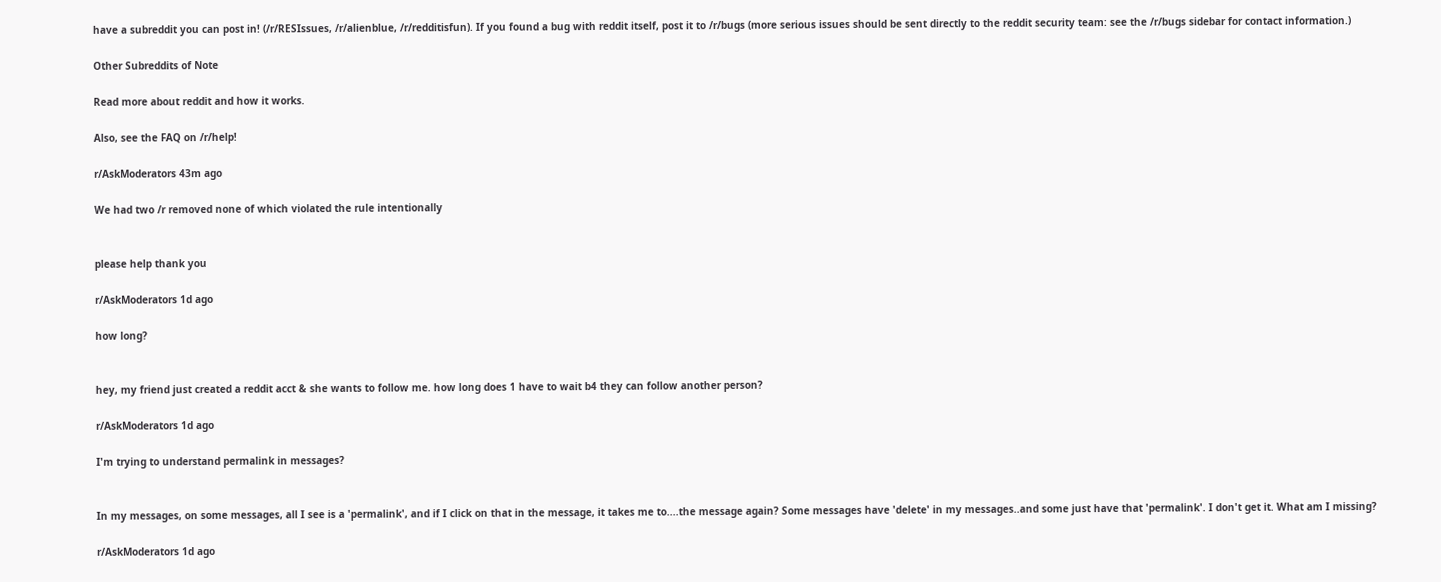have a subreddit you can post in! (/r/RESIssues, /r/alienblue, /r/redditisfun). If you found a bug with reddit itself, post it to /r/bugs (more serious issues should be sent directly to the reddit security team: see the /r/bugs sidebar for contact information.)

Other Subreddits of Note

Read more about reddit and how it works.

Also, see the FAQ on /r/help!

r/AskModerators 43m ago

We had two /r removed none of which violated the rule intentionally


please help thank you

r/AskModerators 1d ago

how long?


hey, my friend just created a reddit acct & she wants to follow me. how long does 1 have to wait b4 they can follow another person?

r/AskModerators 1d ago

I'm trying to understand permalink in messages?


In my messages, on some messages, all I see is a 'permalink', and if I click on that in the message, it takes me to....the message again? Some messages have 'delete' in my messages..and some just have that 'permalink'. I don't get it. What am I missing?

r/AskModerators 1d ago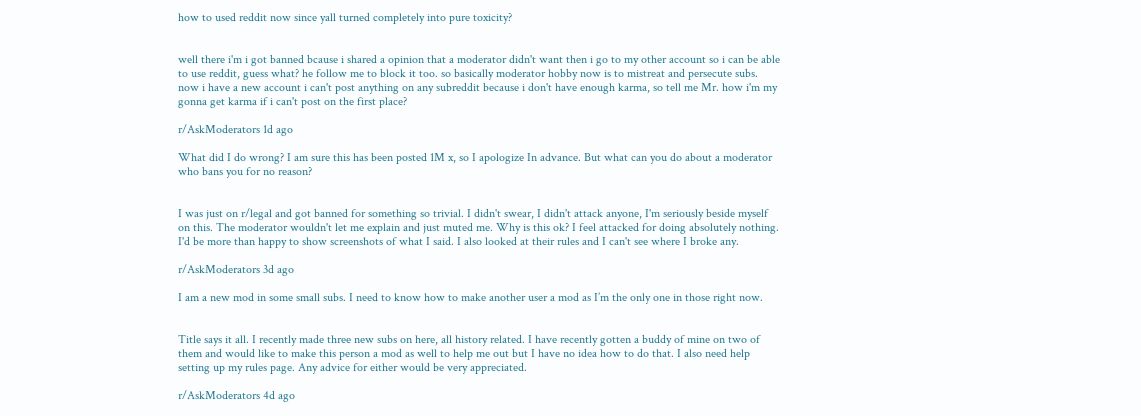how to used reddit now since yall turned completely into pure toxicity?


well there i'm i got banned bcause i shared a opinion that a moderator didn't want then i go to my other account so i can be able to use reddit, guess what? he follow me to block it too. so basically moderator hobby now is to mistreat and persecute subs. now i have a new account i can't post anything on any subreddit because i don't have enough karma, so tell me Mr. how i'm my gonna get karma if i can't post on the first place?

r/AskModerators 1d ago

What did I do wrong? I am sure this has been posted 1M x, so I apologize In advance. But what can you do about a moderator who bans you for no reason?


I was just on r/legal and got banned for something so trivial. I didn't swear, I didn't attack anyone, I'm seriously beside myself on this. The moderator wouldn't let me explain and just muted me. Why is this ok? I feel attacked for doing absolutely nothing. I'd be more than happy to show screenshots of what I said. I also looked at their rules and I can't see where I broke any.

r/AskModerators 3d ago

I am a new mod in some small subs. I need to know how to make another user a mod as I’m the only one in those right now.


Title says it all. I recently made three new subs on here, all history related. I have recently gotten a buddy of mine on two of them and would like to make this person a mod as well to help me out but I have no idea how to do that. I also need help setting up my rules page. Any advice for either would be very appreciated.

r/AskModerators 4d ago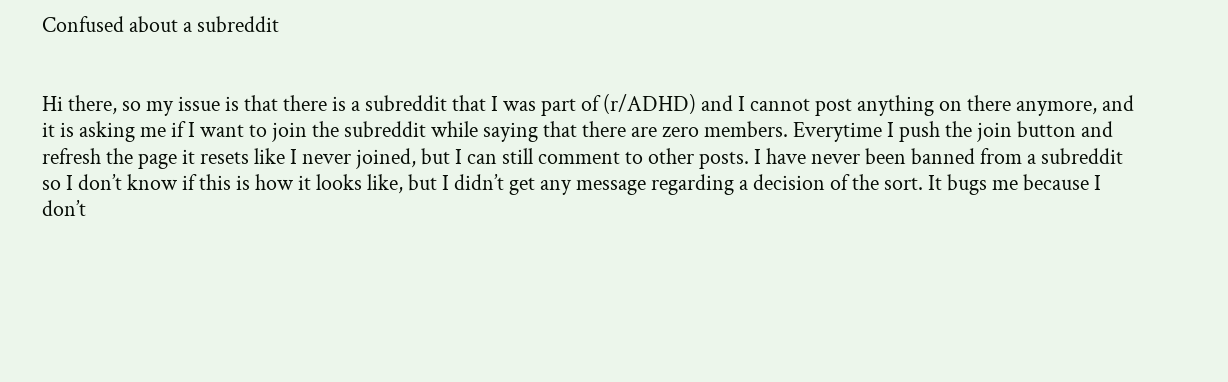Confused about a subreddit


Hi there, so my issue is that there is a subreddit that I was part of (r/ADHD) and I cannot post anything on there anymore, and it is asking me if I want to join the subreddit while saying that there are zero members. Everytime I push the join button and refresh the page it resets like I never joined, but I can still comment to other posts. I have never been banned from a subreddit so I don’t know if this is how it looks like, but I didn’t get any message regarding a decision of the sort. It bugs me because I don’t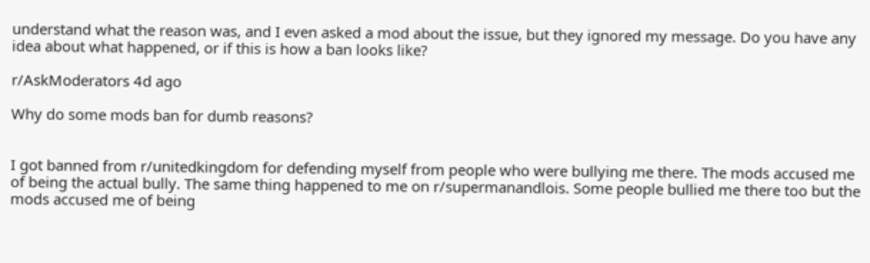understand what the reason was, and I even asked a mod about the issue, but they ignored my message. Do you have any idea about what happened, or if this is how a ban looks like?

r/AskModerators 4d ago

Why do some mods ban for dumb reasons?


I got banned from r/unitedkingdom for defending myself from people who were bullying me there. The mods accused me of being the actual bully. The same thing happened to me on r/supermanandlois. Some people bullied me there too but the mods accused me of being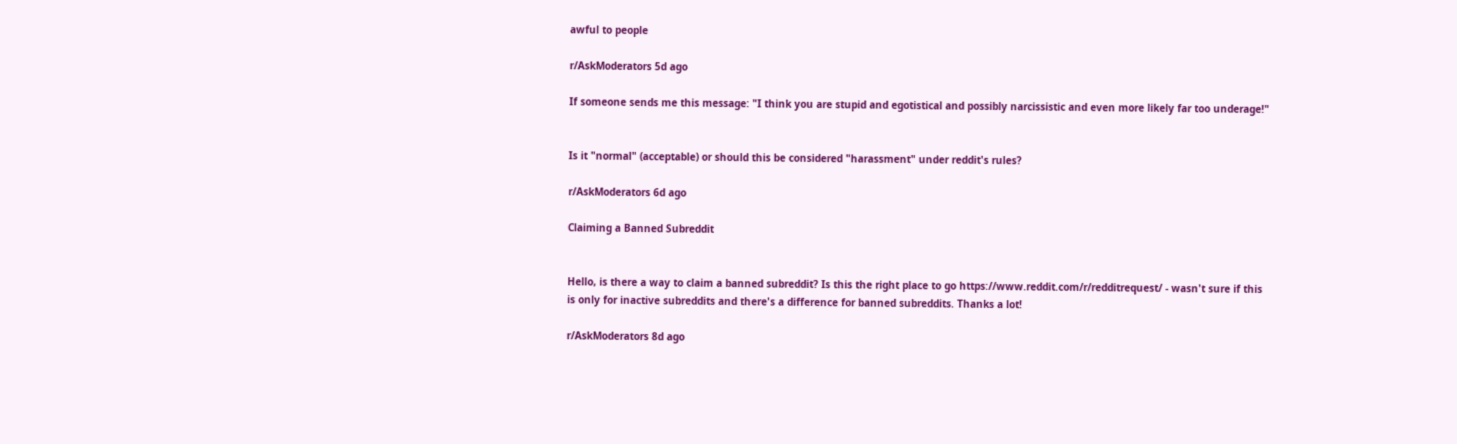awful to people

r/AskModerators 5d ago

If someone sends me this message: "I think you are stupid and egotistical and possibly narcissistic and even more likely far too underage!"


Is it "normal" (acceptable) or should this be considered "harassment" under reddit's rules?

r/AskModerators 6d ago

Claiming a Banned Subreddit


Hello, is there a way to claim a banned subreddit? Is this the right place to go https://www.reddit.com/r/redditrequest/ - wasn't sure if this is only for inactive subreddits and there's a difference for banned subreddits. Thanks a lot!

r/AskModerators 8d ago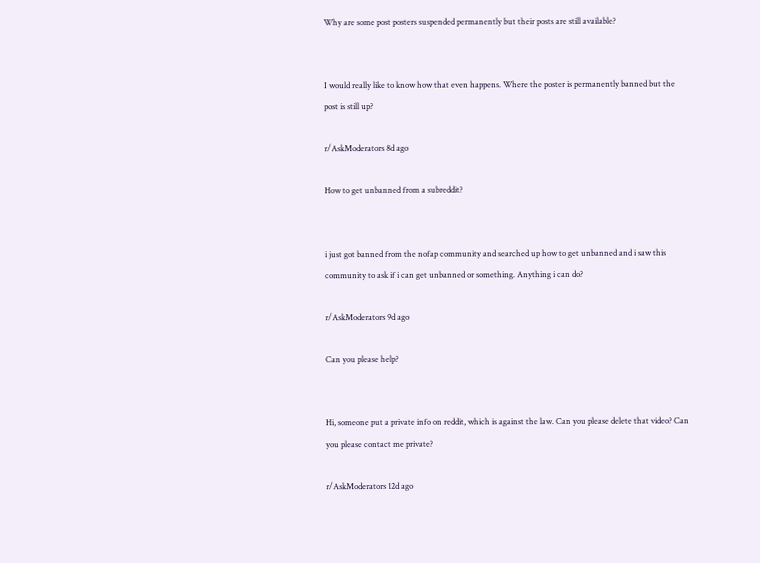Why are some post posters suspended permanently but their posts are still available?


I would really like to know how that even happens. Where the poster is permanently banned but the post is still up?

r/AskModerators 8d ago

How to get unbanned from a subreddit?


i just got banned from the nofap community and searched up how to get unbanned and i saw this community to ask if i can get unbanned or something. Anything i can do?

r/AskModerators 9d ago

Can you please help?


Hi, someone put a private info on reddit, which is against the law. Can you please delete that video? Can you please contact me private?

r/AskModerators 12d ago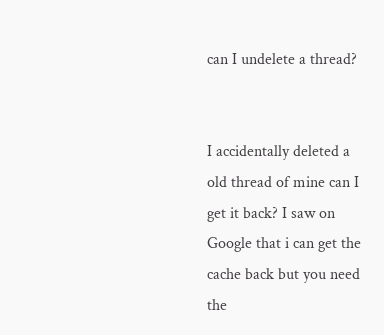can I undelete a thread?


I accidentally deleted a old thread of mine can I get it back? I saw on Google that i can get the cache back but you need the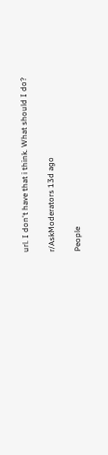url. I don't have that i think. What should I do?

r/AskModerators 13d ago

People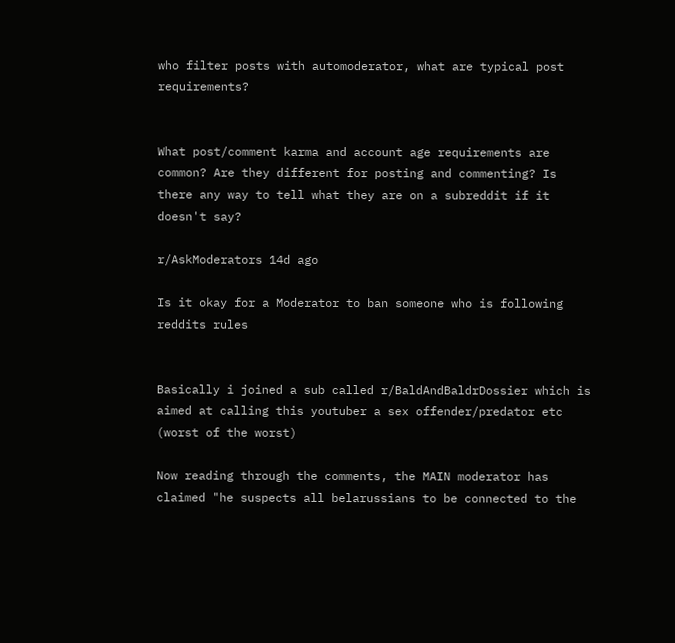who filter posts with automoderator, what are typical post requirements?


What post/comment karma and account age requirements are common? Are they different for posting and commenting? Is there any way to tell what they are on a subreddit if it doesn't say?

r/AskModerators 14d ago

Is it okay for a Moderator to ban someone who is following reddits rules


Basically i joined a sub called r/BaldAndBaldrDossier which is aimed at calling this youtuber a sex offender/predator etc (worst of the worst)

Now reading through the comments, the MAIN moderator has claimed "he suspects all belarussians to be connected to the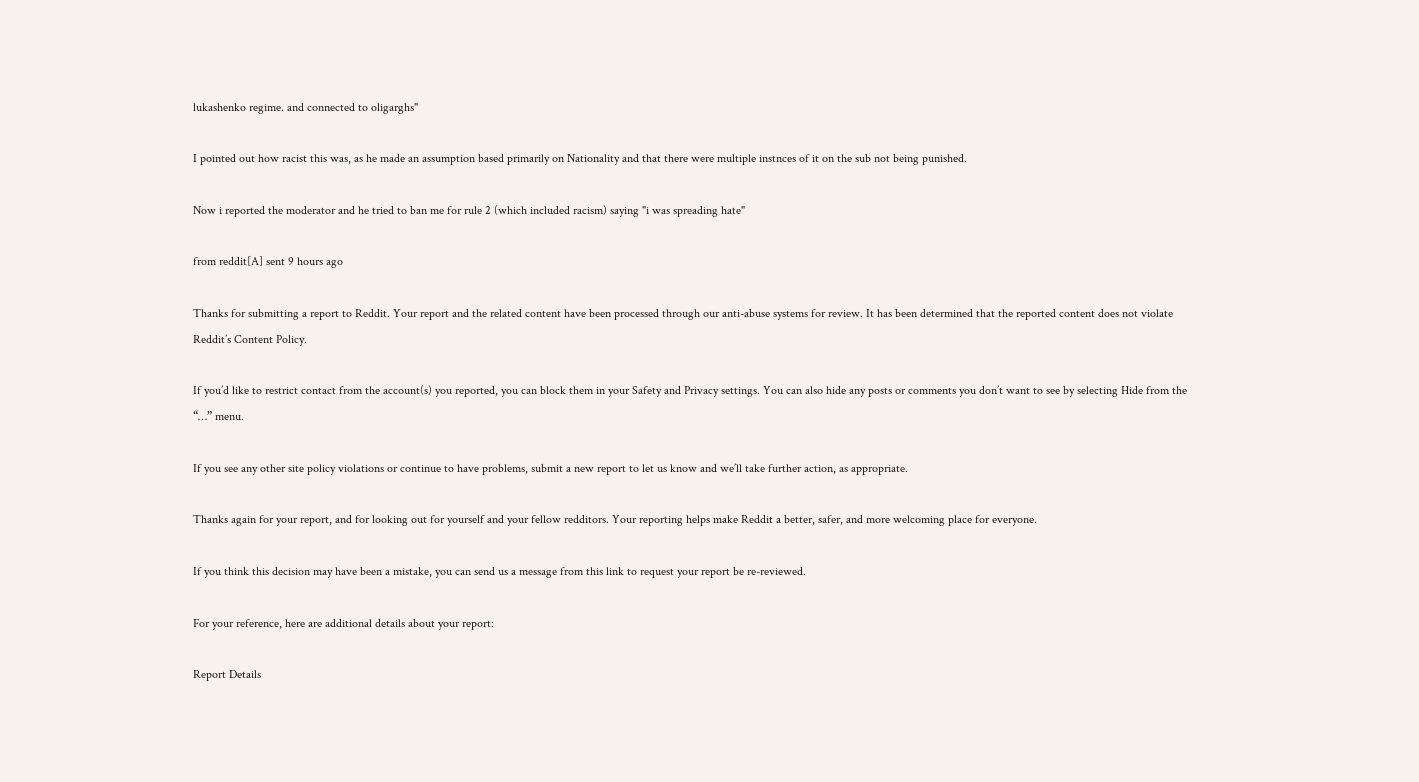lukashenko regime. and connected to oligarghs"

I pointed out how racist this was, as he made an assumption based primarily on Nationality and that there were multiple instnces of it on the sub not being punished.

Now i reported the moderator and he tried to ban me for rule 2 (which included racism) saying "i was spreading hate"

from reddit[A] sent 9 hours ago

Thanks for submitting a report to Reddit. Your report and the related content have been processed through our anti-abuse systems for review. It has been determined that the reported content does not violate Reddit’s Content Policy.

If you’d like to restrict contact from the account(s) you reported, you can block them in your Safety and Privacy settings. You can also hide any posts or comments you don’t want to see by selecting Hide from the “…” menu.

If you see any other site policy violations or continue to have problems, submit a new report to let us know and we’ll take further action, as appropriate.

Thanks again for your report, and for looking out for yourself and your fellow redditors. Your reporting helps make Reddit a better, safer, and more welcoming place for everyone.

If you think this decision may have been a mistake, you can send us a message from this link to request your report be re-reviewed.

For your reference, here are additional details about your report:

Report Details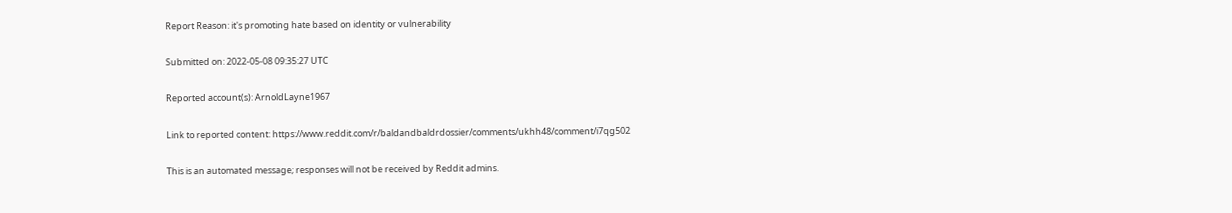Report Reason: it's promoting hate based on identity or vulnerability

Submitted on: 2022-05-08 09:35:27 UTC

Reported account(s): ArnoldLayne1967

Link to reported content: https://www.reddit.com/r/baldandbaldrdossier/comments/ukhh48/comment/i7qg502

This is an automated message; responses will not be received by Reddit admins.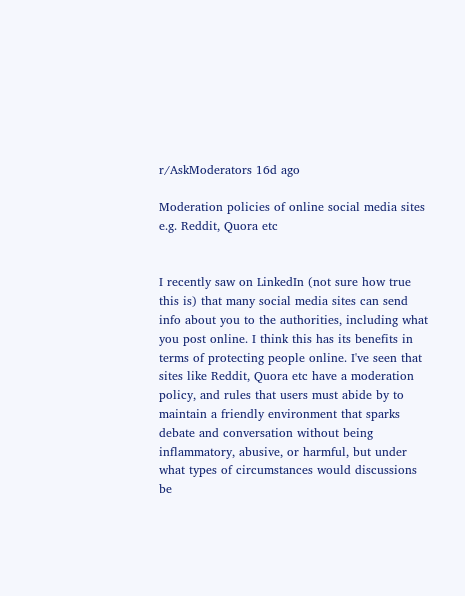r/AskModerators 16d ago

Moderation policies of online social media sites e.g. Reddit, Quora etc


I recently saw on LinkedIn (not sure how true this is) that many social media sites can send info about you to the authorities, including what you post online. I think this has its benefits in terms of protecting people online. I've seen that sites like Reddit, Quora etc have a moderation policy, and rules that users must abide by to maintain a friendly environment that sparks debate and conversation without being inflammatory, abusive, or harmful, but under what types of circumstances would discussions be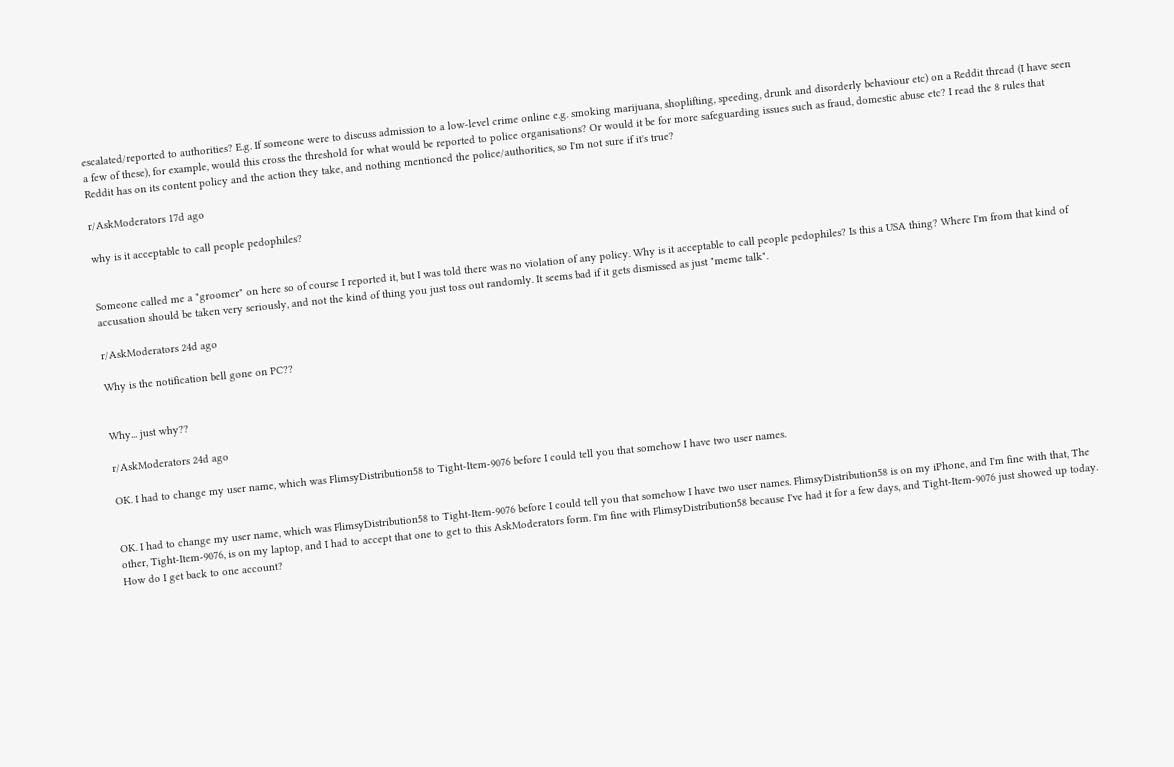escalated/reported to authorities? E.g. If someone were to discuss admission to a low-level crime online e.g. smoking marijuana, shoplifting, speeding, drunk and disorderly behaviour etc) on a Reddit thread (I have seen a few of these), for example, would this cross the threshold for what would be reported to police organisations? Or would it be for more safeguarding issues such as fraud, domestic abuse etc? I read the 8 rules that Reddit has on its content policy and the action they take, and nothing mentioned the police/authorities, so I'm not sure if it's true?

r/AskModerators 17d ago

why is it acceptable to call people pedophiles?


Someone called me a "groomer" on here so of course I reported it, but I was told there was no violation of any policy. Why is it acceptable to call people pedophiles? Is this a USA thing? Where I'm from that kind of accusation should be taken very seriously, and not the kind of thing you just toss out randomly. It seems bad if it gets dismissed as just "meme talk".

r/AskModerators 24d ago

Why is the notification bell gone on PC??


Why... just why??

r/AskModerators 24d ago

OK. I had to change my user name, which was FlimsyDistribution58 to Tight-Item-9076 before I could tell you that somehow I have two user names.


OK. I had to change my user name, which was FlimsyDistribution58 to Tight-Item-9076 before I could tell you that somehow I have two user names. FlimsyDistribution58 is on my iPhone, and I'm fine with that, The other, Tight-Item-9076, is on my laptop, and I had to accept that one to get to this AskModerators form. I'm fine with FlimsyDistribution58 because I've had it for a few days, and Tight-Item-9076 just showed up today. How do I get back to one account?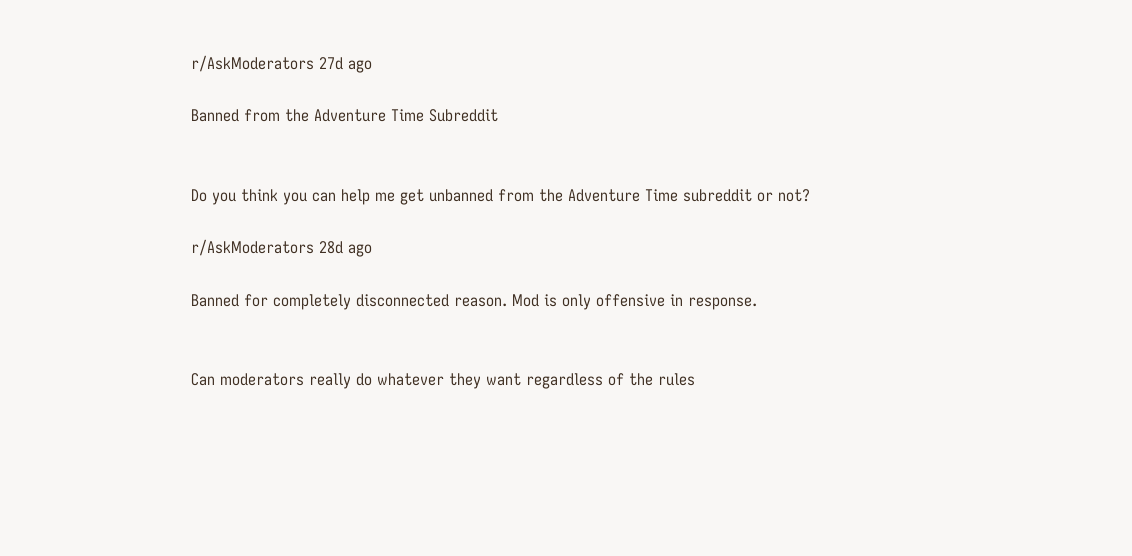r/AskModerators 27d ago

Banned from the Adventure Time Subreddit


Do you think you can help me get unbanned from the Adventure Time subreddit or not?

r/AskModerators 28d ago

Banned for completely disconnected reason. Mod is only offensive in response.


Can moderators really do whatever they want regardless of the rules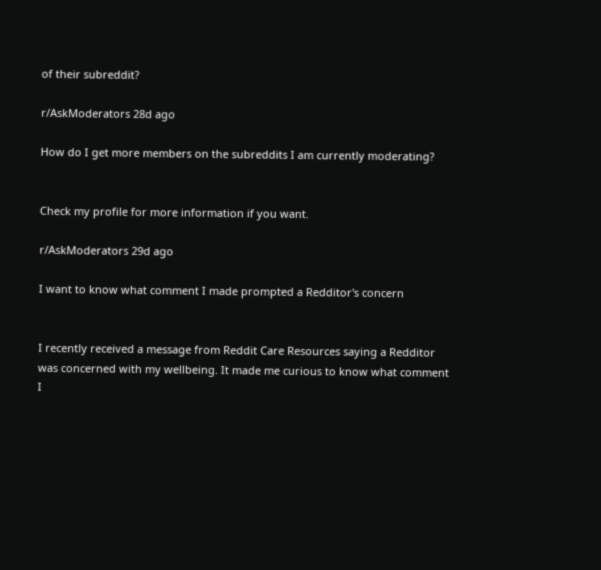of their subreddit?

r/AskModerators 28d ago

How do I get more members on the subreddits I am currently moderating?


Check my profile for more information if you want.

r/AskModerators 29d ago

I want to know what comment I made prompted a Redditor's concern


I recently received a message from Reddit Care Resources saying a Redditor was concerned with my wellbeing. It made me curious to know what comment I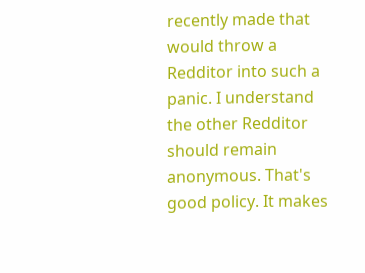recently made that would throw a Redditor into such a panic. I understand the other Redditor should remain anonymous. That's good policy. It makes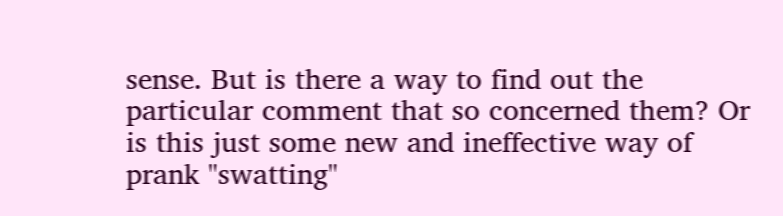sense. But is there a way to find out the particular comment that so concerned them? Or is this just some new and ineffective way of prank "swatting"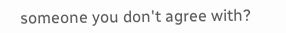someone you don't agree with?